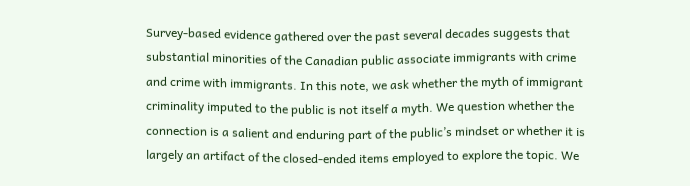Survey-based evidence gathered over the past several decades suggests that substantial minorities of the Canadian public associate immigrants with crime and crime with immigrants. In this note, we ask whether the myth of immigrant criminality imputed to the public is not itself a myth. We question whether the connection is a salient and enduring part of the public’s mindset or whether it is largely an artifact of the closed-ended items employed to explore the topic. We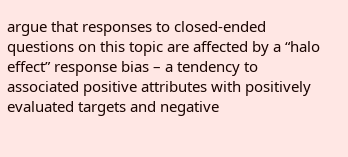argue that responses to closed-ended questions on this topic are affected by a “halo effect” response bias – a tendency to associated positive attributes with positively evaluated targets and negative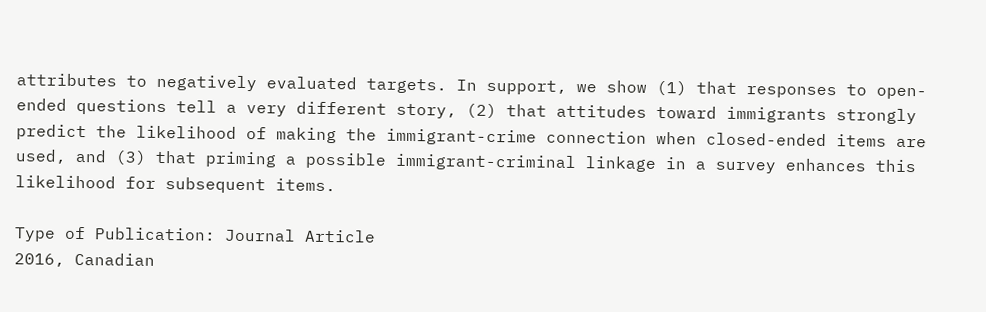attributes to negatively evaluated targets. In support, we show (1) that responses to open-ended questions tell a very different story, (2) that attitudes toward immigrants strongly predict the likelihood of making the immigrant-crime connection when closed-ended items are used, and (3) that priming a possible immigrant-criminal linkage in a survey enhances this likelihood for subsequent items.

Type of Publication: Journal Article
2016, Canadian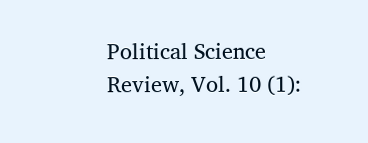Political Science Review, Vol. 10 (1):